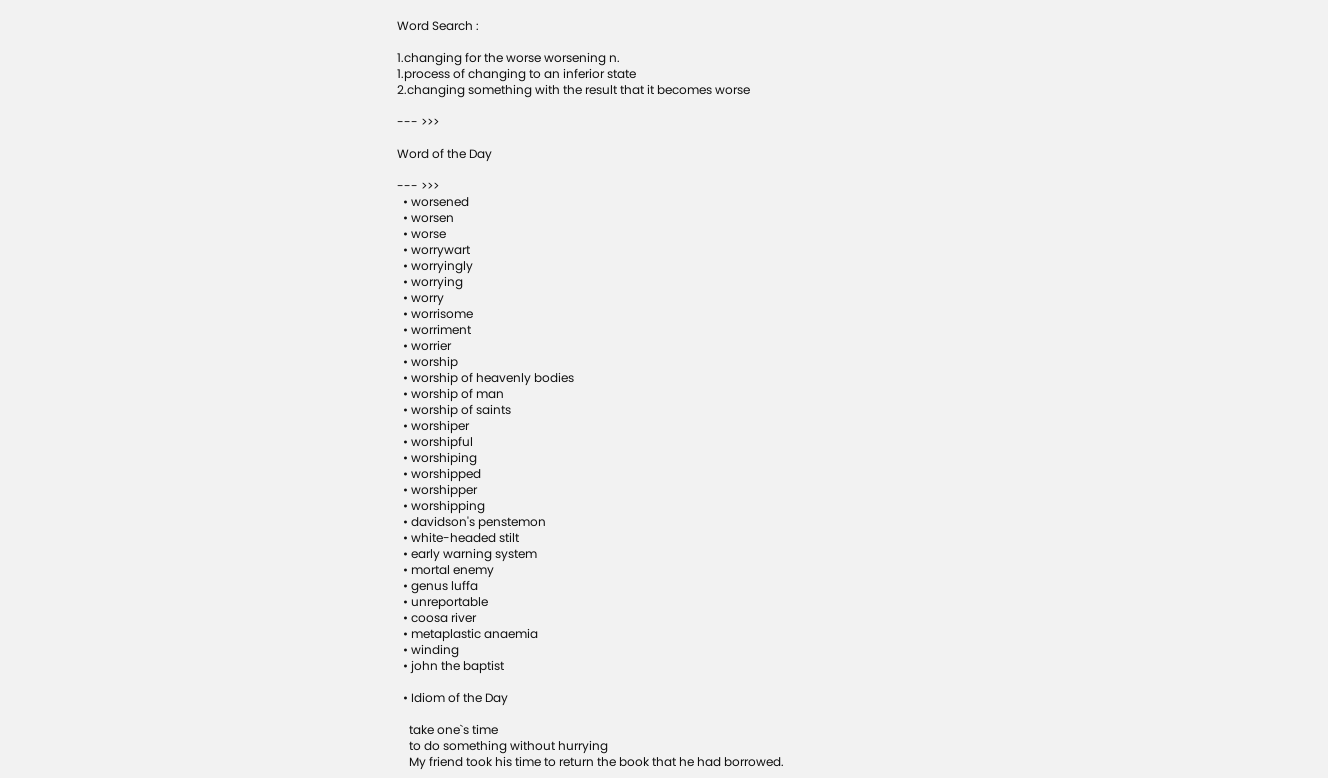Word Search :

1.changing for the worse worsening n.
1.process of changing to an inferior state
2.changing something with the result that it becomes worse

--- >>>

Word of the Day

--- >>>
  • worsened
  • worsen
  • worse
  • worrywart
  • worryingly
  • worrying
  • worry
  • worrisome
  • worriment
  • worrier
  • worship
  • worship of heavenly bodies
  • worship of man
  • worship of saints
  • worshiper
  • worshipful
  • worshiping
  • worshipped
  • worshipper
  • worshipping
  • davidson's penstemon
  • white-headed stilt
  • early warning system
  • mortal enemy
  • genus luffa
  • unreportable
  • coosa river
  • metaplastic anaemia
  • winding
  • john the baptist

  • Idiom of the Day

    take one`s time
    to do something without hurrying
    My friend took his time to return the book that he had borrowed.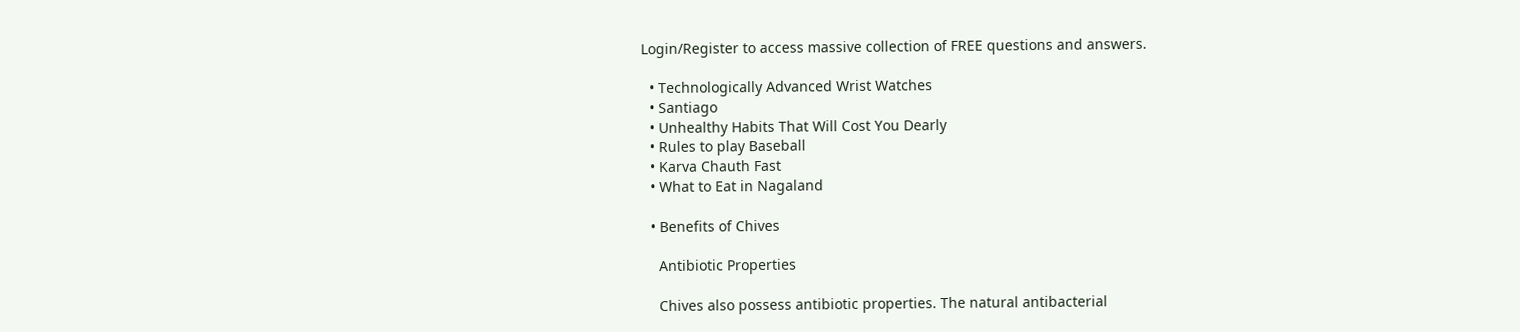Login/Register to access massive collection of FREE questions and answers.

  • Technologically Advanced Wrist Watches
  • Santiago
  • Unhealthy Habits That Will Cost You Dearly
  • Rules to play Baseball
  • Karva Chauth Fast
  • What to Eat in Nagaland

  • Benefits of Chives

    Antibiotic Properties

    Chives also possess antibiotic properties. The natural antibacterial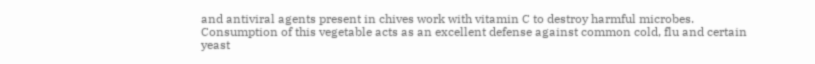and antiviral agents present in chives work with vitamin C to destroy harmful microbes. Consumption of this vegetable acts as an excellent defense against common cold, flu and certain yeast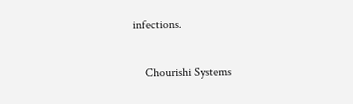infections.

    Chourishi Systems